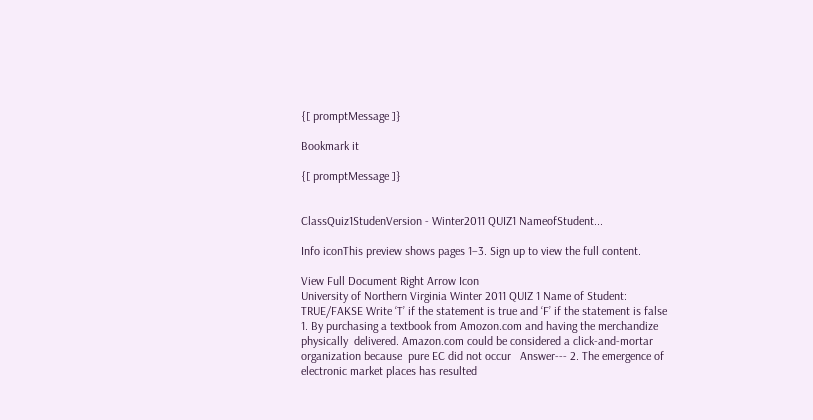{[ promptMessage ]}

Bookmark it

{[ promptMessage ]}


ClassQuiz1StudenVersion - Winter2011 QUIZ1 NameofStudent...

Info iconThis preview shows pages 1–3. Sign up to view the full content.

View Full Document Right Arrow Icon
University of Northern Virginia Winter 2011 QUIZ 1 Name of Student:  TRUE/FAKSE Write ‘T’ if the statement is true and ‘F’ if the statement is false 1. By purchasing a textbook from Amozon.com and having the merchandize physically  delivered. Amazon.com could be considered a click-and-mortar organization because  pure EC did not occur   Answer--- 2. The emergence of electronic market places has resulted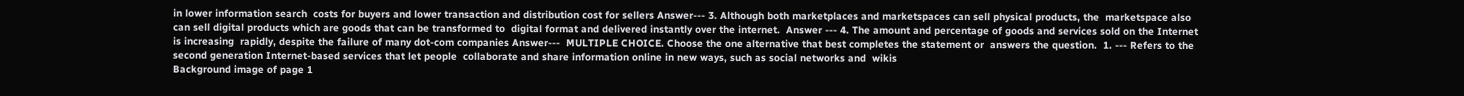in lower information search  costs for buyers and lower transaction and distribution cost for sellers Answer--- 3. Although both marketplaces and marketspaces can sell physical products, the  marketspace also can sell digital products which are goods that can be transformed to  digital format and delivered instantly over the internet.  Answer --- 4. The amount and percentage of goods and services sold on the Internet is increasing  rapidly, despite the failure of many dot-com companies Answer---  MULTIPLE CHOICE. Choose the one alternative that best completes the statement or  answers the question.  1. --- Refers to the second generation Internet-based services that let people  collaborate and share information online in new ways, such as social networks and  wikis
Background image of page 1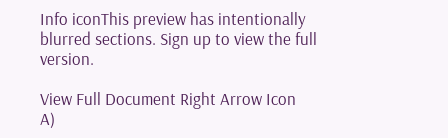Info iconThis preview has intentionally blurred sections. Sign up to view the full version.

View Full Document Right Arrow Icon
A)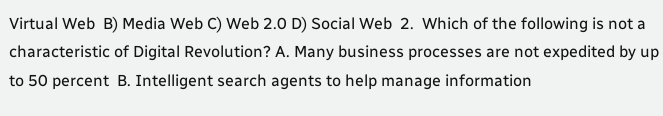Virtual Web  B) Media Web C) Web 2.0 D) Social Web  2.  Which of the following is not a characteristic of Digital Revolution? A. Many business processes are not expedited by up to 50 percent  B. Intelligent search agents to help manage information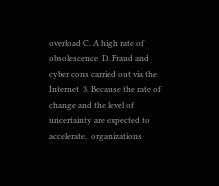overload C. A high rate of obsolescence  D. Fraud and cyber cons carried out via the Internet  3. Because the rate of change and the level of uncertainty are expected to accelerate,  organizations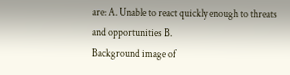are: A. Unable to react quickly enough to threats and opportunities B.
Background image of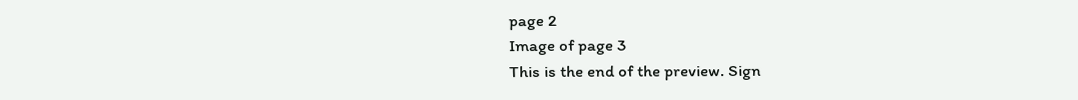page 2
Image of page 3
This is the end of the preview. Sign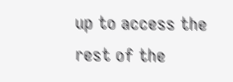up to access the rest of the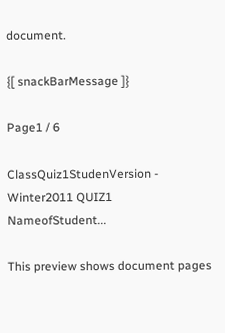document.

{[ snackBarMessage ]}

Page1 / 6

ClassQuiz1StudenVersion - Winter2011 QUIZ1 NameofStudent...

This preview shows document pages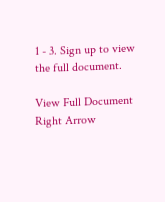1 - 3. Sign up to view the full document.

View Full Document Right Arrow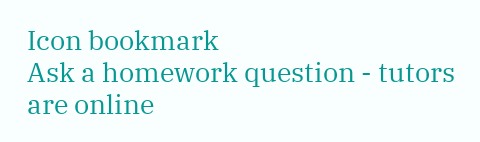Icon bookmark
Ask a homework question - tutors are online